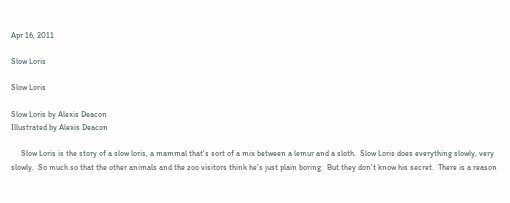Apr 16, 2011

Slow Loris

Slow Loris

Slow Loris by Alexis Deacon
Illustrated by Alexis Deacon

     Slow Loris is the story of a slow loris, a mammal that's sort of a mix between a lemur and a sloth.  Slow Loris does everything slowly, very slowly.  So much so that the other animals and the zoo visitors think he's just plain boring.  But they don't know his secret.  There is a reason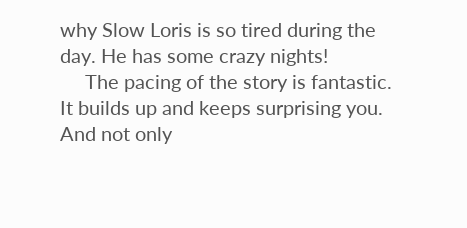why Slow Loris is so tired during the day. He has some crazy nights!
     The pacing of the story is fantastic.  It builds up and keeps surprising you.  And not only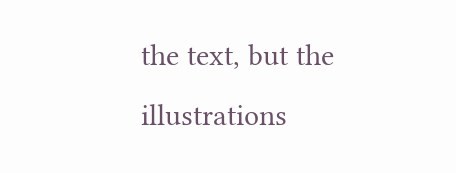the text, but the illustrations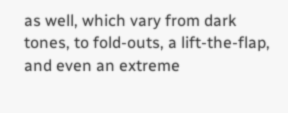as well, which vary from dark tones, to fold-outs, a lift-the-flap, and even an extreme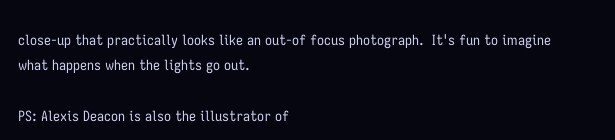close-up that practically looks like an out-of focus photograph.  It's fun to imagine what happens when the lights go out.

PS: Alexis Deacon is also the illustrator of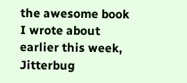the awesome book I wrote about earlier this week, Jitterbug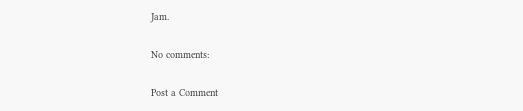Jam.

No comments:

Post a Comment